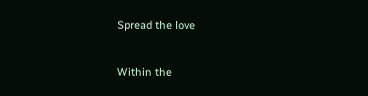Spread the love

Within the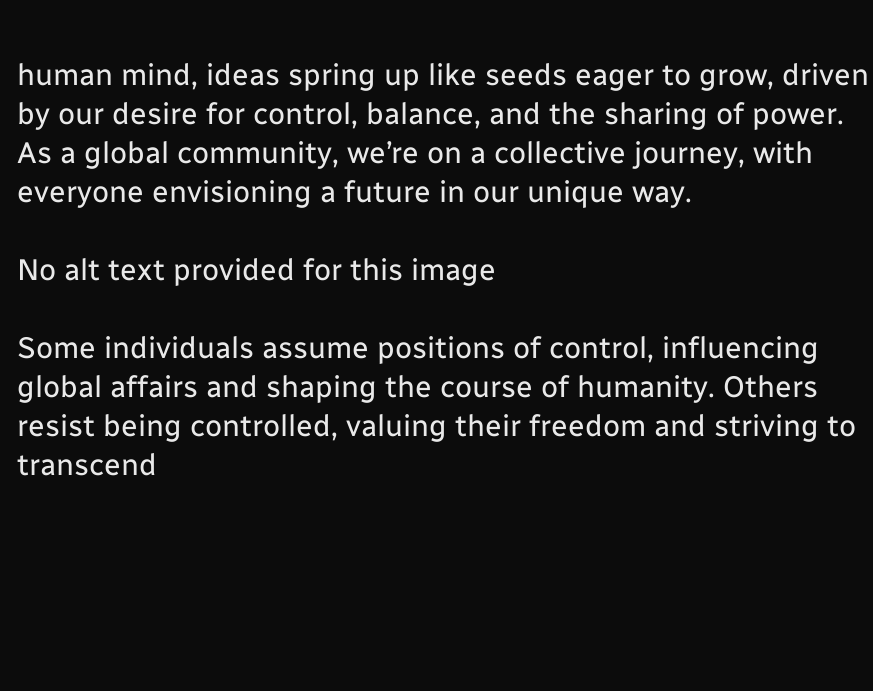human mind, ideas spring up like seeds eager to grow, driven by our desire for control, balance, and the sharing of power. As a global community, we’re on a collective journey, with everyone envisioning a future in our unique way.

No alt text provided for this image

Some individuals assume positions of control, influencing global affairs and shaping the course of humanity. Others resist being controlled, valuing their freedom and striving to transcend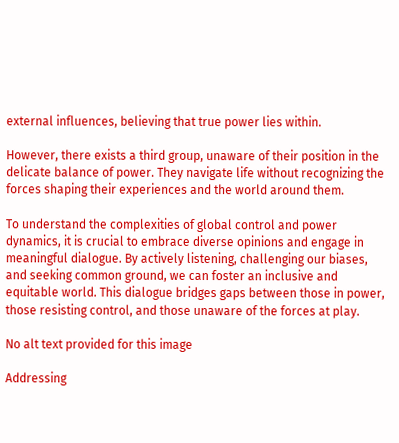external influences, believing that true power lies within.

However, there exists a third group, unaware of their position in the delicate balance of power. They navigate life without recognizing the forces shaping their experiences and the world around them.

To understand the complexities of global control and power dynamics, it is crucial to embrace diverse opinions and engage in meaningful dialogue. By actively listening, challenging our biases, and seeking common ground, we can foster an inclusive and equitable world. This dialogue bridges gaps between those in power, those resisting control, and those unaware of the forces at play.

No alt text provided for this image

Addressing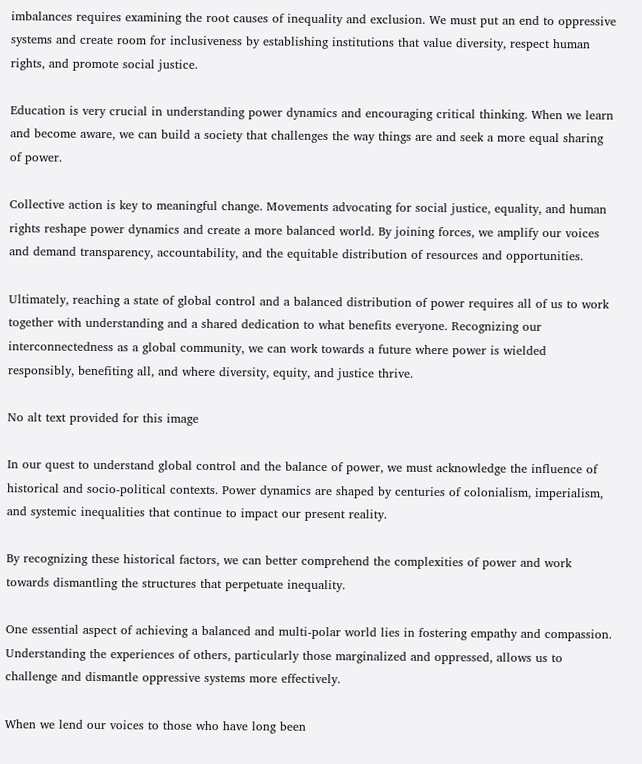imbalances requires examining the root causes of inequality and exclusion. We must put an end to oppressive systems and create room for inclusiveness by establishing institutions that value diversity, respect human rights, and promote social justice.

Education is very crucial in understanding power dynamics and encouraging critical thinking. When we learn and become aware, we can build a society that challenges the way things are and seek a more equal sharing of power.

Collective action is key to meaningful change. Movements advocating for social justice, equality, and human rights reshape power dynamics and create a more balanced world. By joining forces, we amplify our voices and demand transparency, accountability, and the equitable distribution of resources and opportunities.

Ultimately, reaching a state of global control and a balanced distribution of power requires all of us to work together with understanding and a shared dedication to what benefits everyone. Recognizing our interconnectedness as a global community, we can work towards a future where power is wielded responsibly, benefiting all, and where diversity, equity, and justice thrive.

No alt text provided for this image

In our quest to understand global control and the balance of power, we must acknowledge the influence of historical and socio-political contexts. Power dynamics are shaped by centuries of colonialism, imperialism, and systemic inequalities that continue to impact our present reality.

By recognizing these historical factors, we can better comprehend the complexities of power and work towards dismantling the structures that perpetuate inequality.

One essential aspect of achieving a balanced and multi-polar world lies in fostering empathy and compassion. Understanding the experiences of others, particularly those marginalized and oppressed, allows us to challenge and dismantle oppressive systems more effectively.

When we lend our voices to those who have long been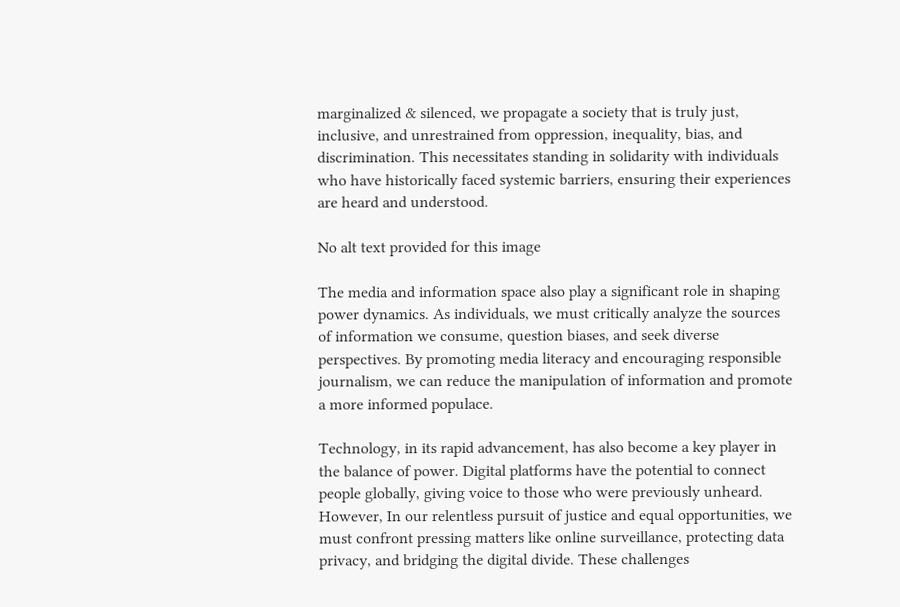marginalized & silenced, we propagate a society that is truly just, inclusive, and unrestrained from oppression, inequality, bias, and discrimination. This necessitates standing in solidarity with individuals who have historically faced systemic barriers, ensuring their experiences are heard and understood.

No alt text provided for this image

The media and information space also play a significant role in shaping power dynamics. As individuals, we must critically analyze the sources of information we consume, question biases, and seek diverse perspectives. By promoting media literacy and encouraging responsible journalism, we can reduce the manipulation of information and promote a more informed populace.

Technology, in its rapid advancement, has also become a key player in the balance of power. Digital platforms have the potential to connect people globally, giving voice to those who were previously unheard. However, In our relentless pursuit of justice and equal opportunities, we must confront pressing matters like online surveillance, protecting data privacy, and bridging the digital divide. These challenges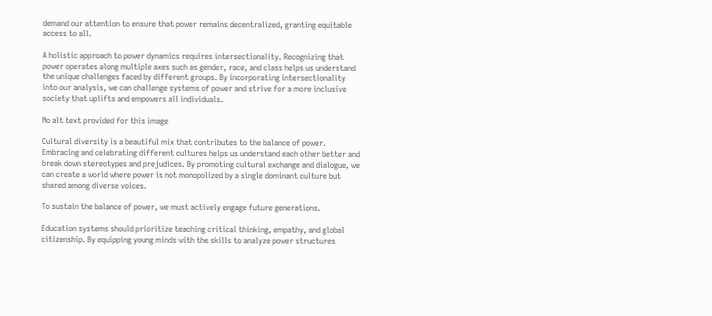demand our attention to ensure that power remains decentralized, granting equitable access to all.

A holistic approach to power dynamics requires intersectionality. Recognizing that power operates along multiple axes such as gender, race, and class helps us understand the unique challenges faced by different groups. By incorporating intersectionality into our analysis, we can challenge systems of power and strive for a more inclusive society that uplifts and empowers all individuals.

No alt text provided for this image

Cultural diversity is a beautiful mix that contributes to the balance of power. Embracing and celebrating different cultures helps us understand each other better and break down stereotypes and prejudices. By promoting cultural exchange and dialogue, we can create a world where power is not monopolized by a single dominant culture but shared among diverse voices.

To sustain the balance of power, we must actively engage future generations.

Education systems should prioritize teaching critical thinking, empathy, and global citizenship. By equipping young minds with the skills to analyze power structures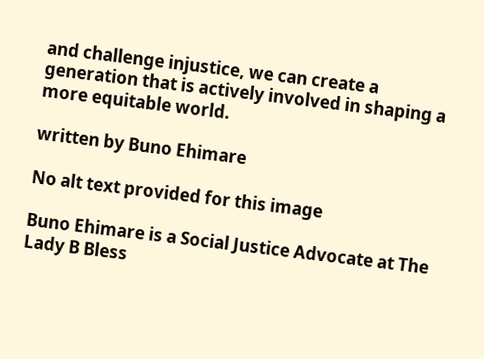and challenge injustice, we can create a generation that is actively involved in shaping a more equitable world.

written by Buno Ehimare

No alt text provided for this image

Buno Ehimare is a Social Justice Advocate at The Lady B Bless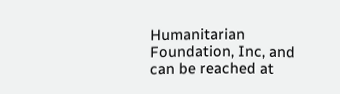Humanitarian Foundation, Inc, and can be reached at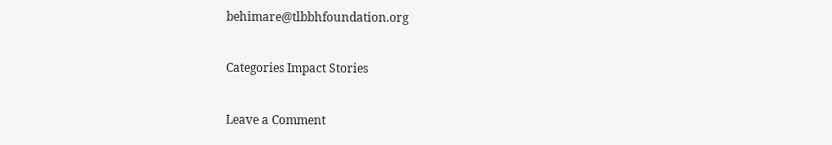behimare@tlbbhfoundation.org

Categories Impact Stories

Leave a Comment